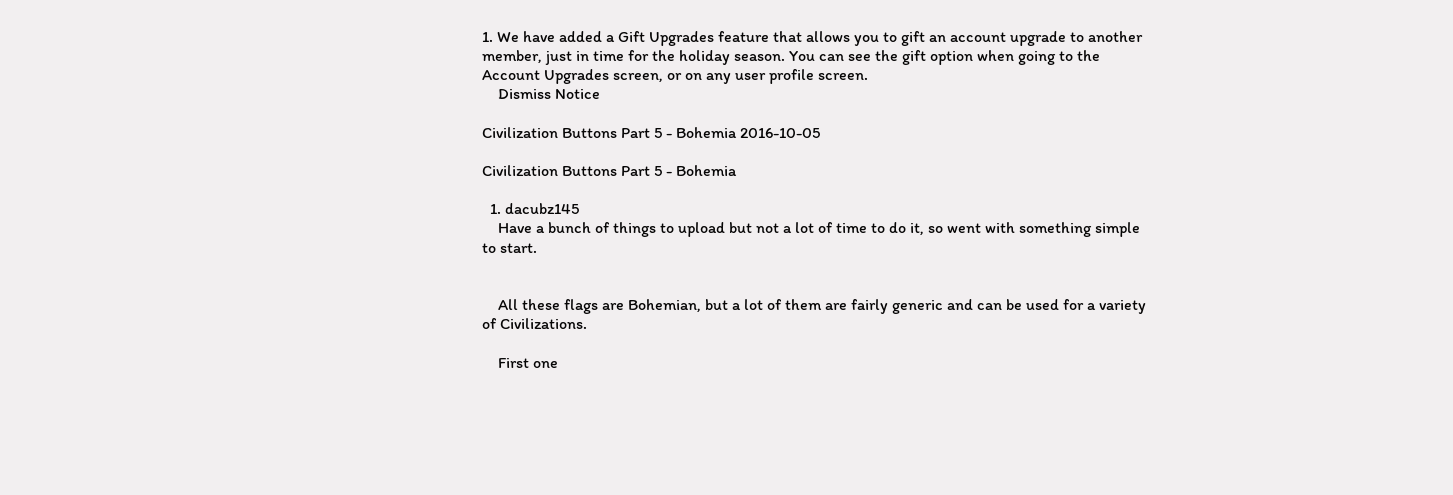1. We have added a Gift Upgrades feature that allows you to gift an account upgrade to another member, just in time for the holiday season. You can see the gift option when going to the Account Upgrades screen, or on any user profile screen.
    Dismiss Notice

Civilization Buttons Part 5 - Bohemia 2016-10-05

Civilization Buttons Part 5 - Bohemia

  1. dacubz145
    Have a bunch of things to upload but not a lot of time to do it, so went with something simple to start.


    All these flags are Bohemian, but a lot of them are fairly generic and can be used for a variety of Civilizations.

    First one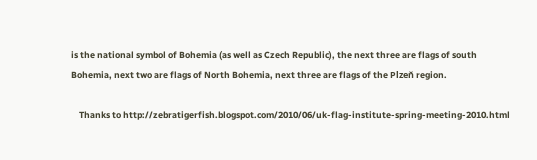is the national symbol of Bohemia (as well as Czech Republic), the next three are flags of south Bohemia, next two are flags of North Bohemia, next three are flags of the Plzeň region.

    Thanks to http://zebratigerfish.blogspot.com/2010/06/uk-flag-institute-spring-meeting-2010.html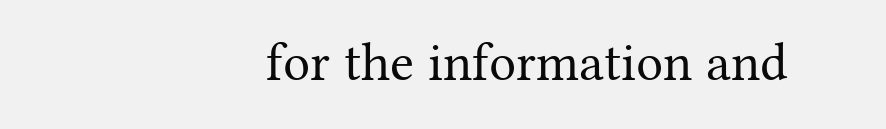for the information and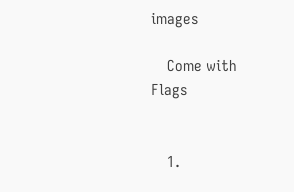images

    Come with Flags


    1.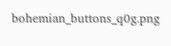bohemian_buttons_q0g.png